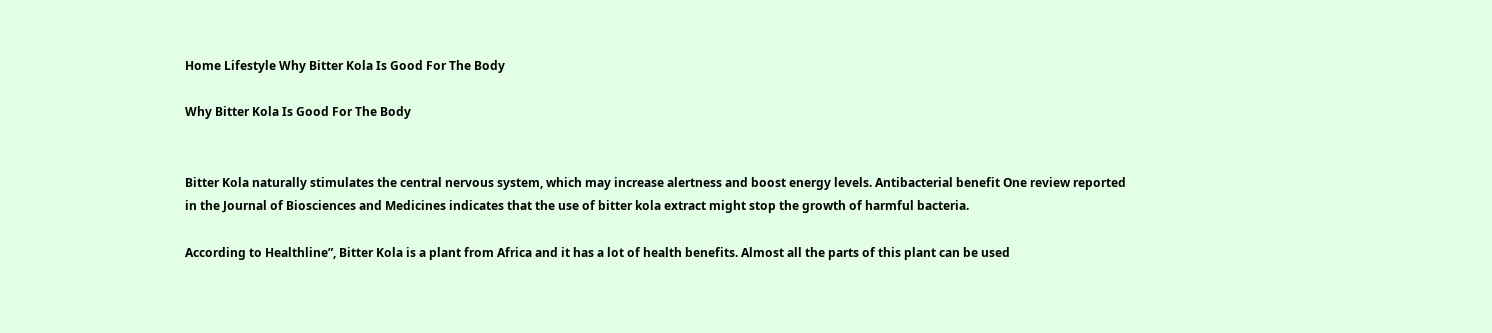Home Lifestyle Why Bitter Kola Is Good For The Body

Why Bitter Kola Is Good For The Body


Bitter Kola naturally stimulates the central nervous system, which may increase alertness and boost energy levels. Antibacterial benefit One review reported in the Journal of Biosciences and Medicines indicates that the use of bitter kola extract might stop the growth of harmful bacteria.

According to Healthline”, Bitter Kola is a plant from Africa and it has a lot of health benefits. Almost all the parts of this plant can be used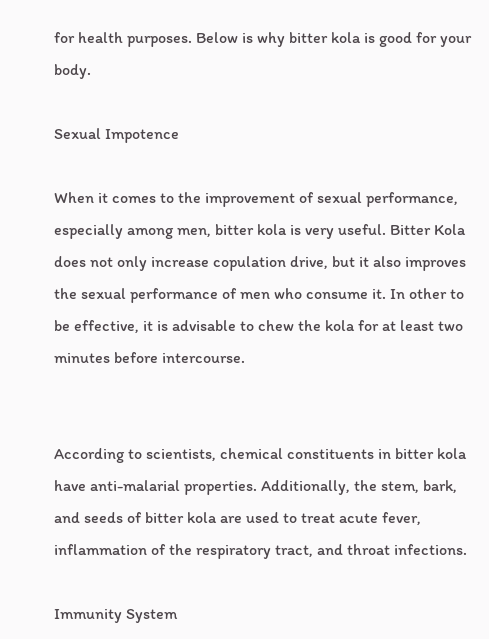for health purposes. Below is why bitter kola is good for your body.

Sexual Impotence

When it comes to the improvement of sexual performance, especially among men, bitter kola is very useful. Bitter Kola does not only increase copulation drive, but it also improves the sexual performance of men who consume it. In other to be effective, it is advisable to chew the kola for at least two minutes before intercourse.


According to scientists, chemical constituents in bitter kola have anti-malarial properties. Additionally, the stem, bark, and seeds of bitter kola are used to treat acute fever, inflammation of the respiratory tract, and throat infections.

Immunity System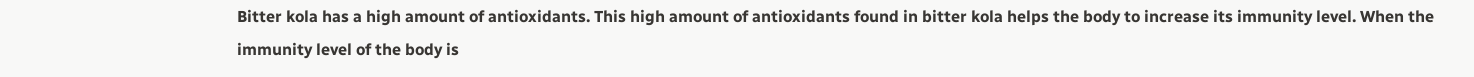Bitter kola has a high amount of antioxidants. This high amount of antioxidants found in bitter kola helps the body to increase its immunity level. When the immunity level of the body is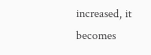increased, it becomes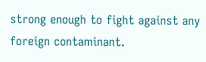strong enough to fight against any foreign contaminant.